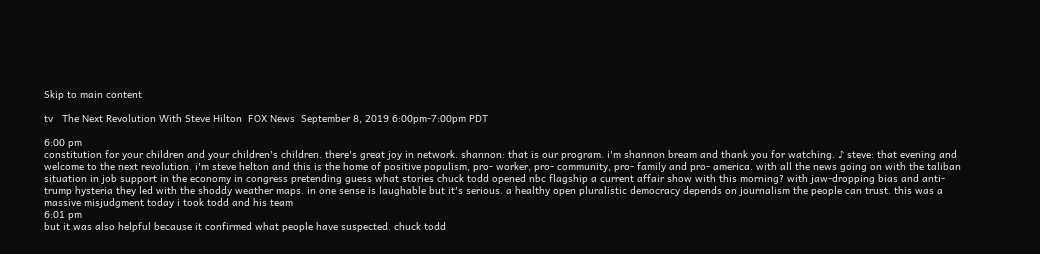Skip to main content

tv   The Next Revolution With Steve Hilton  FOX News  September 8, 2019 6:00pm-7:00pm PDT

6:00 pm
constitution for your children and your children's children. there's great joy in network. shannon: that is our program. i'm shannon bream and thank you for watching. ♪ steve: that evening and welcome to the next revolution. i'm steve helton and this is the home of positive populism, pro- worker, pro- community, pro- family and pro- america. with all the news going on with the taliban situation in job support in the economy in congress pretending guess what stories chuck todd opened nbc flagship a current affair show with this morning? with jaw-dropping bias and anti- trump hysteria they led with the shoddy weather maps. in one sense is laughable but it's serious. a healthy open pluralistic democracy depends on journalism the people can trust. this was a massive misjudgment today i took todd and his team
6:01 pm
but it was also helpful because it confirmed what people have suspected. chuck todd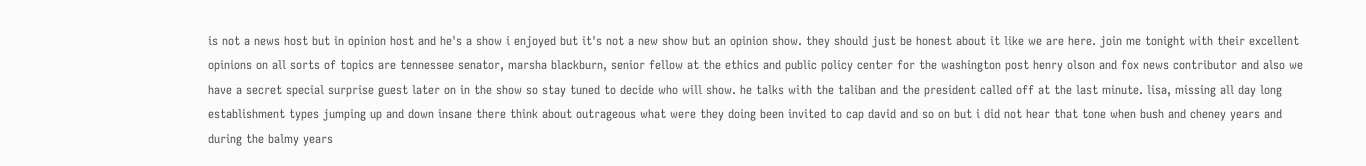is not a news host but in opinion host and he's a show i enjoyed but it's not a new show but an opinion show. they should just be honest about it like we are here. join me tonight with their excellent opinions on all sorts of topics are tennessee senator, marsha blackburn, senior fellow at the ethics and public policy center for the washington post henry olson and fox news contributor and also we have a secret special surprise guest later on in the show so stay tuned to decide who will show. he talks with the taliban and the president called off at the last minute. lisa, missing all day long establishment types jumping up and down insane there think about outrageous what were they doing been invited to cap david and so on but i did not hear that tone when bush and cheney years and during the balmy years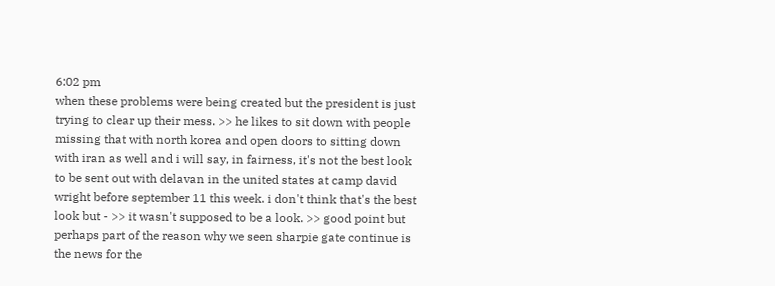6:02 pm
when these problems were being created but the president is just trying to clear up their mess. >> he likes to sit down with people missing that with north korea and open doors to sitting down with iran as well and i will say, in fairness, it's not the best look to be sent out with delavan in the united states at camp david wright before september 11 this week. i don't think that's the best look but - >> it wasn't supposed to be a look. >> good point but perhaps part of the reason why we seen sharpie gate continue is the news for the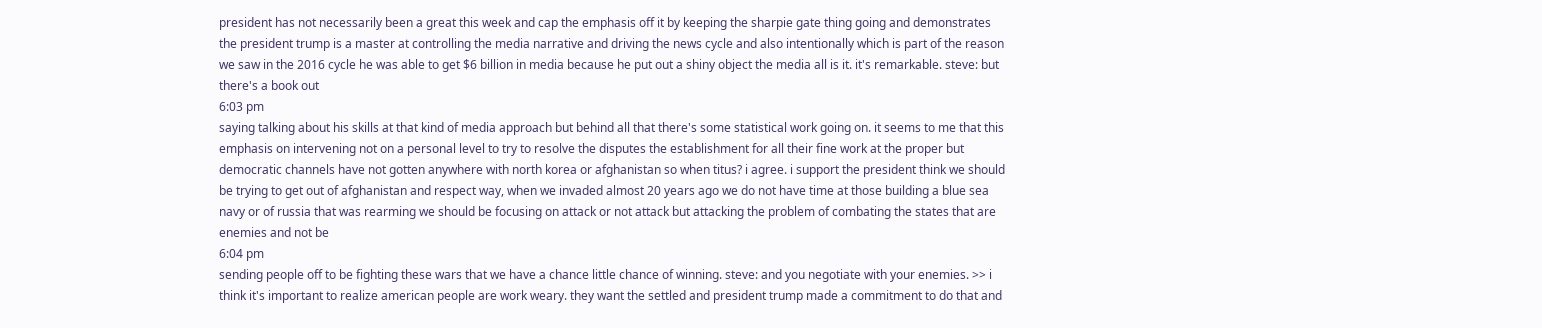president has not necessarily been a great this week and cap the emphasis off it by keeping the sharpie gate thing going and demonstrates the president trump is a master at controlling the media narrative and driving the news cycle and also intentionally which is part of the reason we saw in the 2016 cycle he was able to get $6 billion in media because he put out a shiny object the media all is it. it's remarkable. steve: but there's a book out
6:03 pm
saying talking about his skills at that kind of media approach but behind all that there's some statistical work going on. it seems to me that this emphasis on intervening not on a personal level to try to resolve the disputes the establishment for all their fine work at the proper but democratic channels have not gotten anywhere with north korea or afghanistan so when titus? i agree. i support the president think we should be trying to get out of afghanistan and respect way, when we invaded almost 20 years ago we do not have time at those building a blue sea navy or of russia that was rearming we should be focusing on attack or not attack but attacking the problem of combating the states that are enemies and not be
6:04 pm
sending people off to be fighting these wars that we have a chance little chance of winning. steve: and you negotiate with your enemies. >> i think it's important to realize american people are work weary. they want the settled and president trump made a commitment to do that and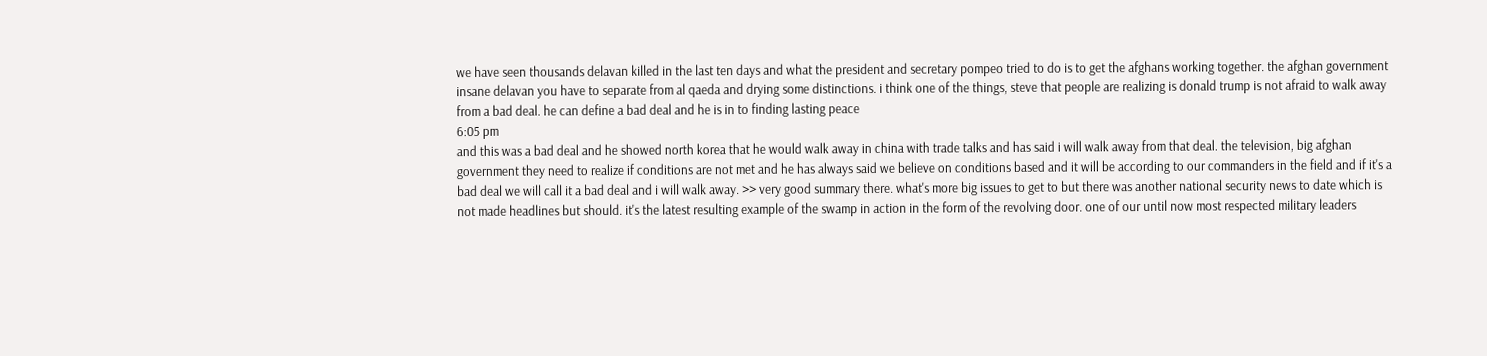we have seen thousands delavan killed in the last ten days and what the president and secretary pompeo tried to do is to get the afghans working together. the afghan government insane delavan you have to separate from al qaeda and drying some distinctions. i think one of the things, steve that people are realizing is donald trump is not afraid to walk away from a bad deal. he can define a bad deal and he is in to finding lasting peace
6:05 pm
and this was a bad deal and he showed north korea that he would walk away in china with trade talks and has said i will walk away from that deal. the television, big afghan government they need to realize if conditions are not met and he has always said we believe on conditions based and it will be according to our commanders in the field and if it's a bad deal we will call it a bad deal and i will walk away. >> very good summary there. what's more big issues to get to but there was another national security news to date which is not made headlines but should. it's the latest resulting example of the swamp in action in the form of the revolving door. one of our until now most respected military leaders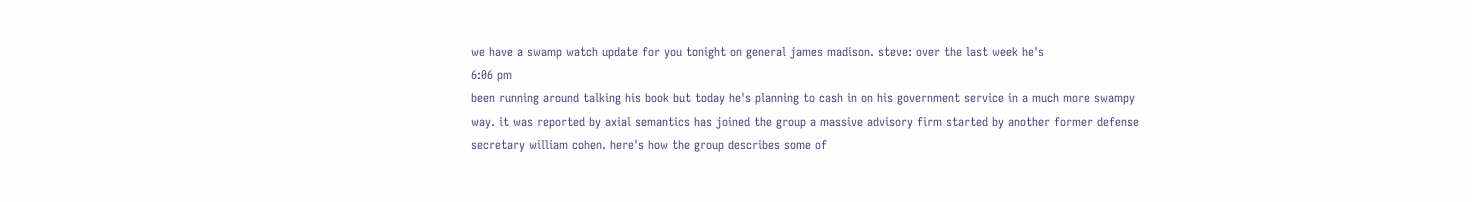we have a swamp watch update for you tonight on general james madison. steve: over the last week he's
6:06 pm
been running around talking his book but today he's planning to cash in on his government service in a much more swampy way. it was reported by axial semantics has joined the group a massive advisory firm started by another former defense secretary william cohen. here's how the group describes some of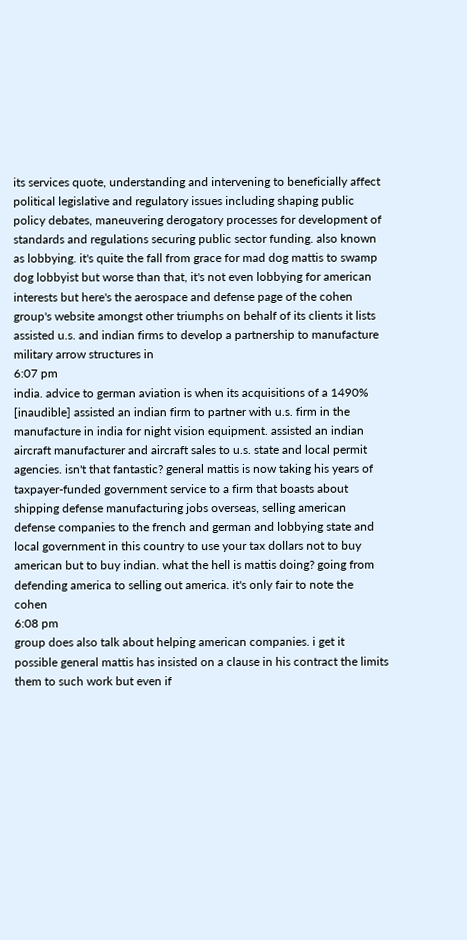its services quote, understanding and intervening to beneficially affect political legislative and regulatory issues including shaping public policy debates, maneuvering derogatory processes for development of standards and regulations securing public sector funding. also known as lobbying. it's quite the fall from grace for mad dog mattis to swamp dog lobbyist but worse than that, it's not even lobbying for american interests but here's the aerospace and defense page of the cohen group's website amongst other triumphs on behalf of its clients it lists assisted u.s. and indian firms to develop a partnership to manufacture military arrow structures in
6:07 pm
india. advice to german aviation is when its acquisitions of a 1490% [inaudible] assisted an indian firm to partner with u.s. firm in the manufacture in india for night vision equipment. assisted an indian aircraft manufacturer and aircraft sales to u.s. state and local permit agencies. isn't that fantastic? general mattis is now taking his years of taxpayer-funded government service to a firm that boasts about shipping defense manufacturing jobs overseas, selling american defense companies to the french and german and lobbying state and local government in this country to use your tax dollars not to buy american but to buy indian. what the hell is mattis doing? going from defending america to selling out america. it's only fair to note the cohen
6:08 pm
group does also talk about helping american companies. i get it possible general mattis has insisted on a clause in his contract the limits them to such work but even if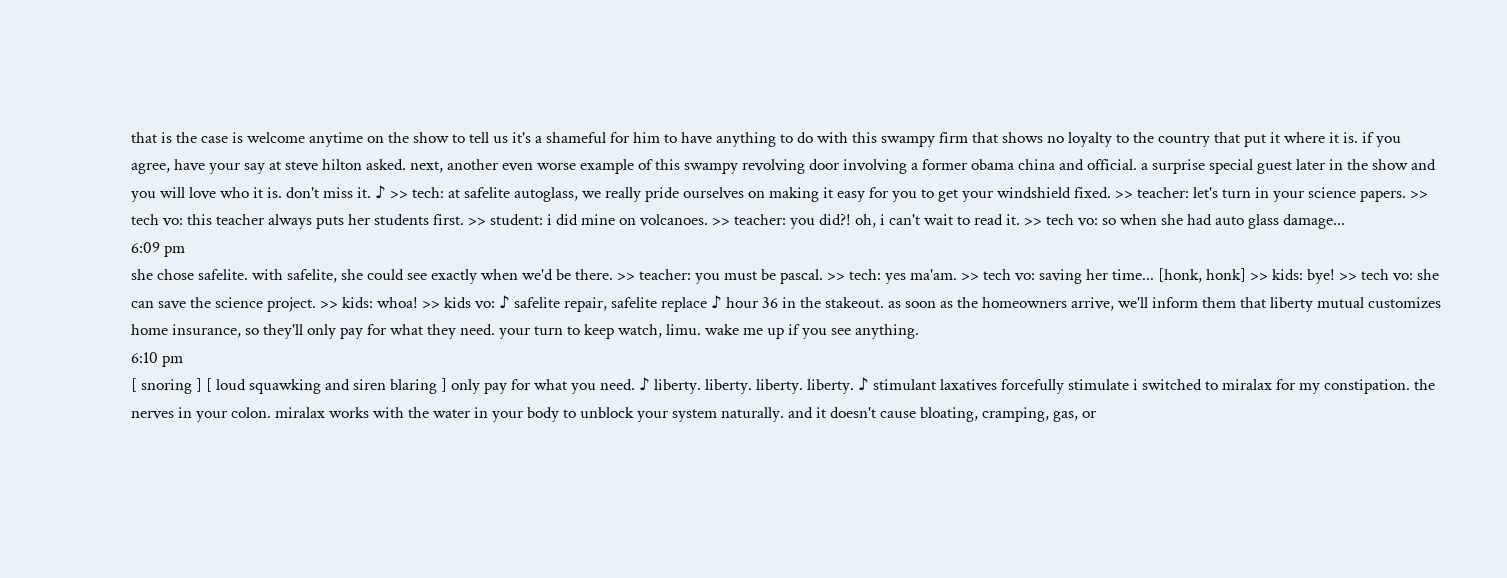that is the case is welcome anytime on the show to tell us it's a shameful for him to have anything to do with this swampy firm that shows no loyalty to the country that put it where it is. if you agree, have your say at steve hilton asked. next, another even worse example of this swampy revolving door involving a former obama china and official. a surprise special guest later in the show and you will love who it is. don't miss it. ♪ >> tech: at safelite autoglass, we really pride ourselves on making it easy for you to get your windshield fixed. >> teacher: let's turn in your science papers. >> tech vo: this teacher always puts her students first. >> student: i did mine on volcanoes. >> teacher: you did?! oh, i can't wait to read it. >> tech vo: so when she had auto glass damage...
6:09 pm
she chose safelite. with safelite, she could see exactly when we'd be there. >> teacher: you must be pascal. >> tech: yes ma'am. >> tech vo: saving her time... [honk, honk] >> kids: bye! >> tech vo: she can save the science project. >> kids: whoa! >> kids vo: ♪ safelite repair, safelite replace ♪ hour 36 in the stakeout. as soon as the homeowners arrive, we'll inform them that liberty mutual customizes home insurance, so they'll only pay for what they need. your turn to keep watch, limu. wake me up if you see anything.
6:10 pm
[ snoring ] [ loud squawking and siren blaring ] only pay for what you need. ♪ liberty. liberty. liberty. liberty. ♪ stimulant laxatives forcefully stimulate i switched to miralax for my constipation. the nerves in your colon. miralax works with the water in your body to unblock your system naturally. and it doesn't cause bloating, cramping, gas, or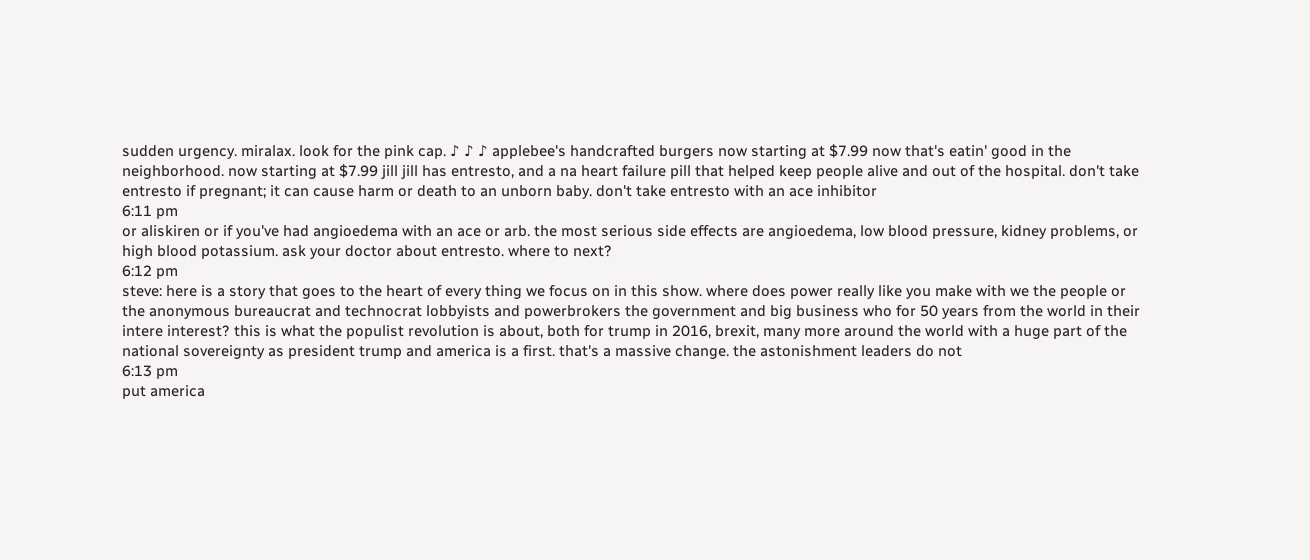sudden urgency. miralax. look for the pink cap. ♪ ♪ ♪ applebee's handcrafted burgers now starting at $7.99 now that's eatin' good in the neighborhood. now starting at $7.99 jill jill has entresto, and a na heart failure pill that helped keep people alive and out of the hospital. don't take entresto if pregnant; it can cause harm or death to an unborn baby. don't take entresto with an ace inhibitor
6:11 pm
or aliskiren or if you've had angioedema with an ace or arb. the most serious side effects are angioedema, low blood pressure, kidney problems, or high blood potassium. ask your doctor about entresto. where to next?
6:12 pm
steve: here is a story that goes to the heart of every thing we focus on in this show. where does power really like you make with we the people or the anonymous bureaucrat and technocrat lobbyists and powerbrokers the government and big business who for 50 years from the world in their intere interest? this is what the populist revolution is about, both for trump in 2016, brexit, many more around the world with a huge part of the national sovereignty as president trump and america is a first. that's a massive change. the astonishment leaders do not
6:13 pm
put america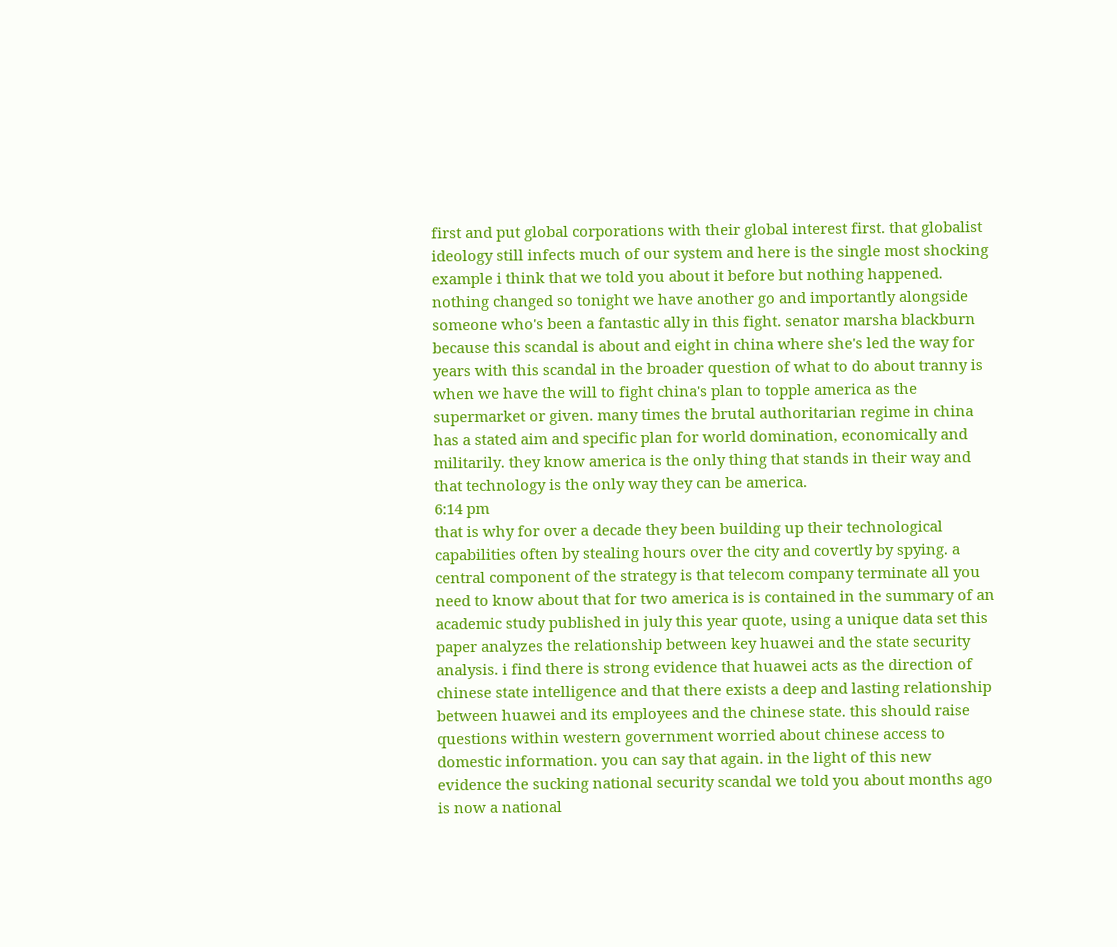first and put global corporations with their global interest first. that globalist ideology still infects much of our system and here is the single most shocking example i think that we told you about it before but nothing happened. nothing changed so tonight we have another go and importantly alongside someone who's been a fantastic ally in this fight. senator marsha blackburn because this scandal is about and eight in china where she's led the way for years with this scandal in the broader question of what to do about tranny is when we have the will to fight china's plan to topple america as the supermarket or given. many times the brutal authoritarian regime in china has a stated aim and specific plan for world domination, economically and militarily. they know america is the only thing that stands in their way and that technology is the only way they can be america.
6:14 pm
that is why for over a decade they been building up their technological capabilities often by stealing hours over the city and covertly by spying. a central component of the strategy is that telecom company terminate all you need to know about that for two america is is contained in the summary of an academic study published in july this year quote, using a unique data set this paper analyzes the relationship between key huawei and the state security analysis. i find there is strong evidence that huawei acts as the direction of chinese state intelligence and that there exists a deep and lasting relationship between huawei and its employees and the chinese state. this should raise questions within western government worried about chinese access to domestic information. you can say that again. in the light of this new evidence the sucking national security scandal we told you about months ago is now a national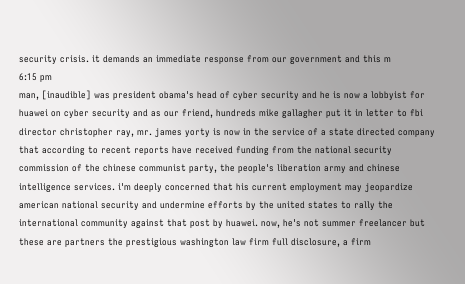security crisis. it demands an immediate response from our government and this m
6:15 pm
man, [inaudible] was president obama's head of cyber security and he is now a lobbyist for huawei on cyber security and as our friend, hundreds mike gallagher put it in letter to fbi director christopher ray, mr. james yorty is now in the service of a state directed company that according to recent reports have received funding from the national security commission of the chinese communist party, the people's liberation army and chinese intelligence services. i'm deeply concerned that his current employment may jeopardize american national security and undermine efforts by the united states to rally the international community against that post by huawei. now, he's not summer freelancer but these are partners the prestigious washington law firm full disclosure, a firm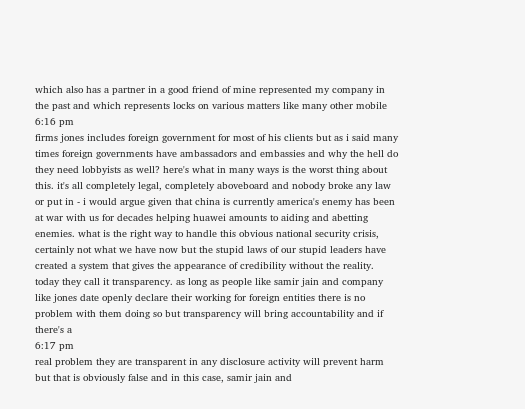which also has a partner in a good friend of mine represented my company in the past and which represents locks on various matters like many other mobile
6:16 pm
firms jones includes foreign government for most of his clients but as i said many times foreign governments have ambassadors and embassies and why the hell do they need lobbyists as well? here's what in many ways is the worst thing about this. it's all completely legal, completely aboveboard and nobody broke any law or put in - i would argue given that china is currently america's enemy has been at war with us for decades helping huawei amounts to aiding and abetting enemies. what is the right way to handle this obvious national security crisis, certainly not what we have now but the stupid laws of our stupid leaders have created a system that gives the appearance of credibility without the reality. today they call it transparency. as long as people like samir jain and company like jones date openly declare their working for foreign entities there is no problem with them doing so but transparency will bring accountability and if there's a
6:17 pm
real problem they are transparent in any disclosure activity will prevent harm but that is obviously false and in this case, samir jain and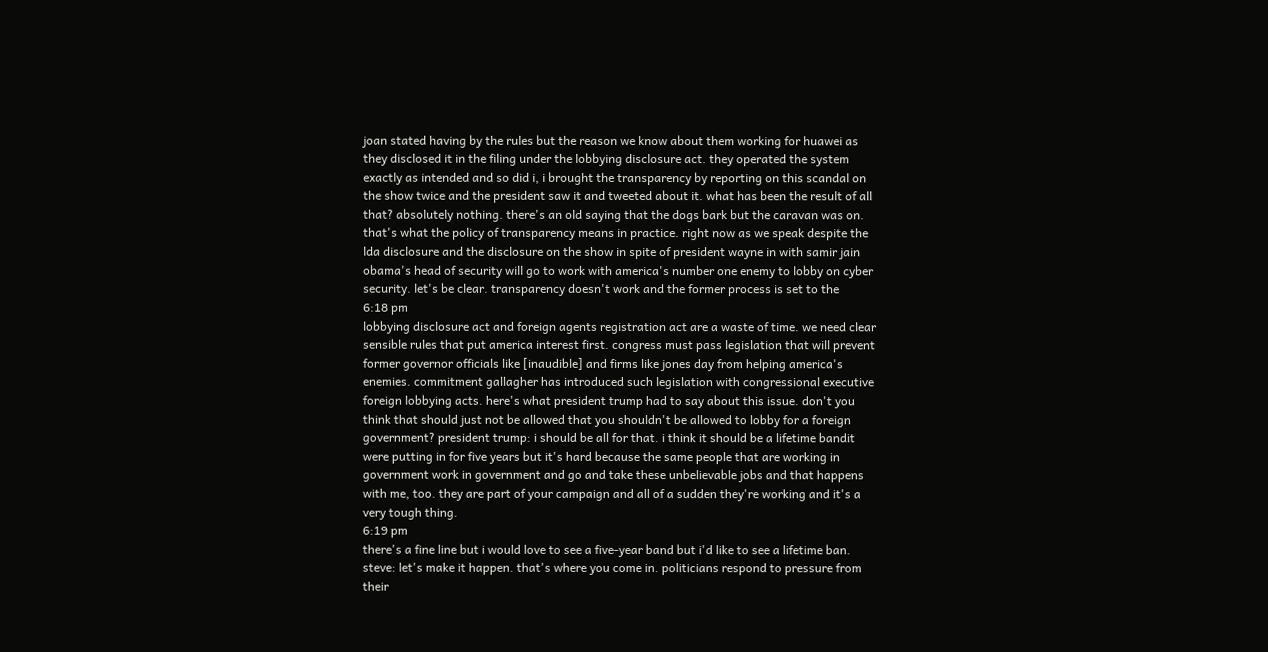joan stated having by the rules but the reason we know about them working for huawei as they disclosed it in the filing under the lobbying disclosure act. they operated the system exactly as intended and so did i, i brought the transparency by reporting on this scandal on the show twice and the president saw it and tweeted about it. what has been the result of all that? absolutely nothing. there's an old saying that the dogs bark but the caravan was on. that's what the policy of transparency means in practice. right now as we speak despite the lda disclosure and the disclosure on the show in spite of president wayne in with samir jain obama's head of security will go to work with america's number one enemy to lobby on cyber security. let's be clear. transparency doesn't work and the former process is set to the
6:18 pm
lobbying disclosure act and foreign agents registration act are a waste of time. we need clear sensible rules that put america interest first. congress must pass legislation that will prevent former governor officials like [inaudible] and firms like jones day from helping america's enemies. commitment gallagher has introduced such legislation with congressional executive foreign lobbying acts. here's what president trump had to say about this issue. don't you think that should just not be allowed that you shouldn't be allowed to lobby for a foreign government? president trump: i should be all for that. i think it should be a lifetime bandit were putting in for five years but it's hard because the same people that are working in government work in government and go and take these unbelievable jobs and that happens with me, too. they are part of your campaign and all of a sudden they're working and it's a very tough thing.
6:19 pm
there's a fine line but i would love to see a five-year band but i'd like to see a lifetime ban. steve: let's make it happen. that's where you come in. politicians respond to pressure from their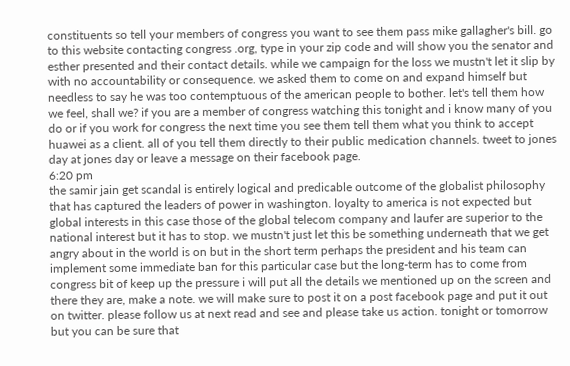constituents so tell your members of congress you want to see them pass mike gallagher's bill. go to this website contacting congress .org, type in your zip code and will show you the senator and esther presented and their contact details. while we campaign for the loss we mustn't let it slip by with no accountability or consequence. we asked them to come on and expand himself but needless to say he was too contemptuous of the american people to bother. let's tell them how we feel, shall we? if you are a member of congress watching this tonight and i know many of you do or if you work for congress the next time you see them tell them what you think to accept huawei as a client. all of you tell them directly to their public medication channels. tweet to jones day at jones day or leave a message on their facebook page.
6:20 pm
the samir jain get scandal is entirely logical and predicable outcome of the globalist philosophy that has captured the leaders of power in washington. loyalty to america is not expected but global interests in this case those of the global telecom company and laufer are superior to the national interest but it has to stop. we mustn't just let this be something underneath that we get angry about in the world is on but in the short term perhaps the president and his team can implement some immediate ban for this particular case but the long-term has to come from congress bit of keep up the pressure i will put all the details we mentioned up on the screen and there they are, make a note. we will make sure to post it on a post facebook page and put it out on twitter. please follow us at next read and see and please take us action. tonight or tomorrow but you can be sure that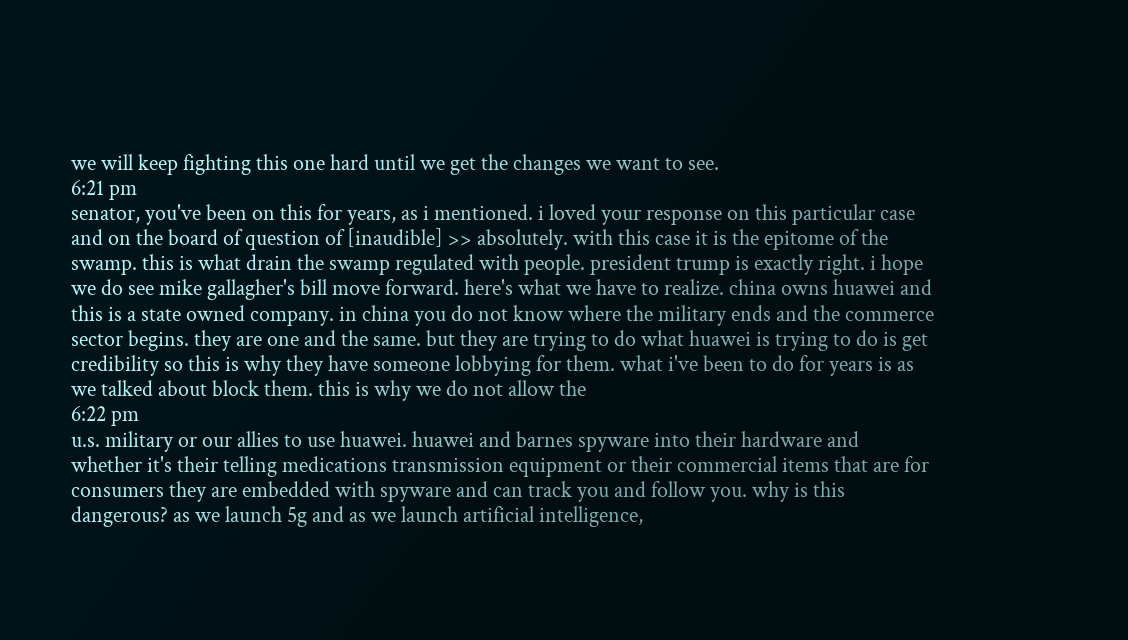we will keep fighting this one hard until we get the changes we want to see.
6:21 pm
senator, you've been on this for years, as i mentioned. i loved your response on this particular case and on the board of question of [inaudible] >> absolutely. with this case it is the epitome of the swamp. this is what drain the swamp regulated with people. president trump is exactly right. i hope we do see mike gallagher's bill move forward. here's what we have to realize. china owns huawei and this is a state owned company. in china you do not know where the military ends and the commerce sector begins. they are one and the same. but they are trying to do what huawei is trying to do is get credibility so this is why they have someone lobbying for them. what i've been to do for years is as we talked about block them. this is why we do not allow the
6:22 pm
u.s. military or our allies to use huawei. huawei and barnes spyware into their hardware and whether it's their telling medications transmission equipment or their commercial items that are for consumers they are embedded with spyware and can track you and follow you. why is this dangerous? as we launch 5g and as we launch artificial intelligence,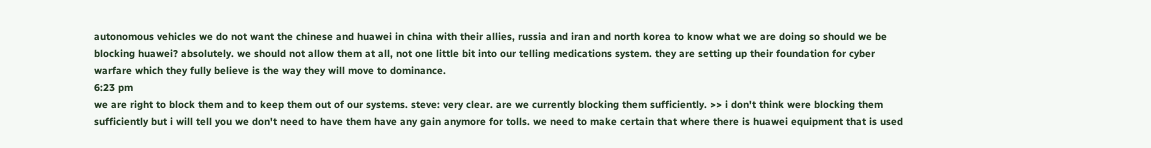autonomous vehicles we do not want the chinese and huawei in china with their allies, russia and iran and north korea to know what we are doing so should we be blocking huawei? absolutely. we should not allow them at all, not one little bit into our telling medications system. they are setting up their foundation for cyber warfare which they fully believe is the way they will move to dominance.
6:23 pm
we are right to block them and to keep them out of our systems. steve: very clear. are we currently blocking them sufficiently. >> i don't think were blocking them sufficiently but i will tell you we don't need to have them have any gain anymore for tolls. we need to make certain that where there is huawei equipment that is used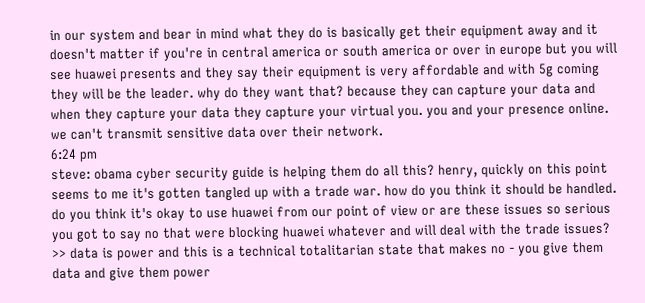in our system and bear in mind what they do is basically get their equipment away and it doesn't matter if you're in central america or south america or over in europe but you will see huawei presents and they say their equipment is very affordable and with 5g coming they will be the leader. why do they want that? because they can capture your data and when they capture your data they capture your virtual you. you and your presence online. we can't transmit sensitive data over their network.
6:24 pm
steve: obama cyber security guide is helping them do all this? henry, quickly on this point seems to me it's gotten tangled up with a trade war. how do you think it should be handled. do you think it's okay to use huawei from our point of view or are these issues so serious you got to say no that were blocking huawei whatever and will deal with the trade issues? >> data is power and this is a technical totalitarian state that makes no - you give them data and give them power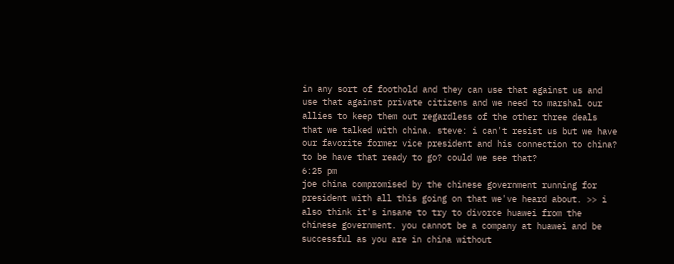in any sort of foothold and they can use that against us and use that against private citizens and we need to marshal our allies to keep them out regardless of the other three deals that we talked with china. steve: i can't resist us but we have our favorite former vice president and his connection to china? to be have that ready to go? could we see that?
6:25 pm
joe china compromised by the chinese government running for president with all this going on that we've heard about. >> i also think it's insane to try to divorce huawei from the chinese government. you cannot be a company at huawei and be successful as you are in china without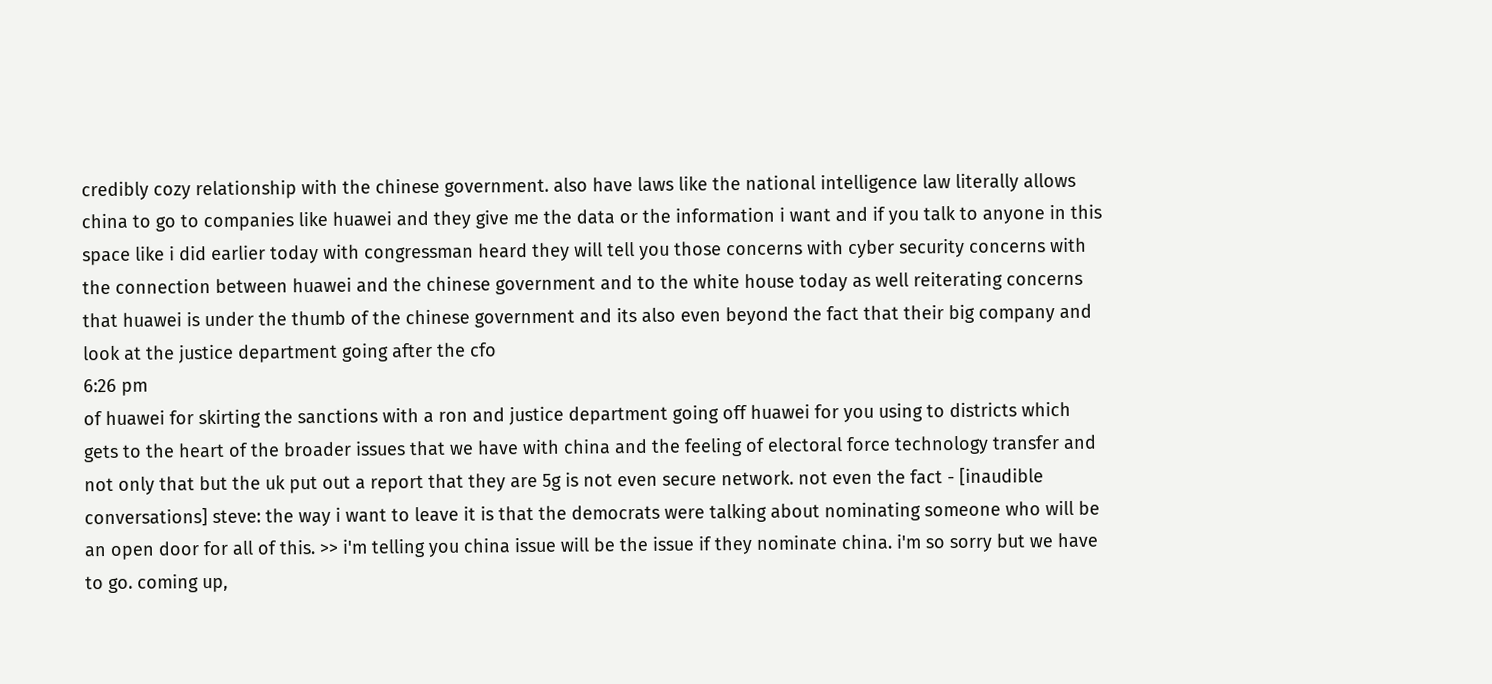credibly cozy relationship with the chinese government. also have laws like the national intelligence law literally allows china to go to companies like huawei and they give me the data or the information i want and if you talk to anyone in this space like i did earlier today with congressman heard they will tell you those concerns with cyber security concerns with the connection between huawei and the chinese government and to the white house today as well reiterating concerns that huawei is under the thumb of the chinese government and its also even beyond the fact that their big company and look at the justice department going after the cfo
6:26 pm
of huawei for skirting the sanctions with a ron and justice department going off huawei for you using to districts which gets to the heart of the broader issues that we have with china and the feeling of electoral force technology transfer and not only that but the uk put out a report that they are 5g is not even secure network. not even the fact - [inaudible conversations] steve: the way i want to leave it is that the democrats were talking about nominating someone who will be an open door for all of this. >> i'm telling you china issue will be the issue if they nominate china. i'm so sorry but we have to go. coming up,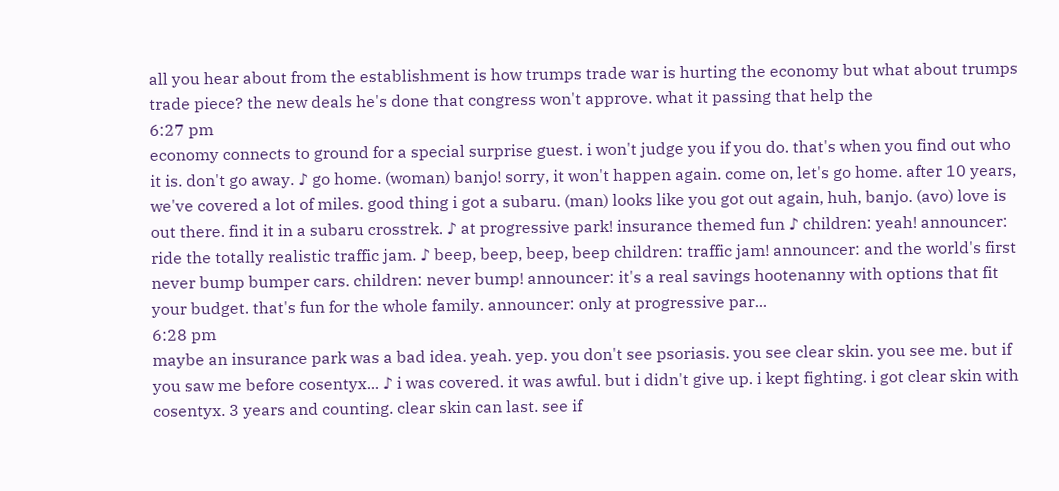all you hear about from the establishment is how trumps trade war is hurting the economy but what about trumps trade piece? the new deals he's done that congress won't approve. what it passing that help the
6:27 pm
economy connects to ground for a special surprise guest. i won't judge you if you do. that's when you find out who it is. don't go away. ♪ go home. (woman) banjo! sorry, it won't happen again. come on, let's go home. after 10 years, we've covered a lot of miles. good thing i got a subaru. (man) looks like you got out again, huh, banjo. (avo) love is out there. find it in a subaru crosstrek. ♪ at progressive park! insurance themed fun ♪ children: yeah! announcer: ride the totally realistic traffic jam. ♪ beep, beep, beep, beep children: traffic jam! announcer: and the world's first never bump bumper cars. children: never bump! announcer: it's a real savings hootenanny with options that fit your budget. that's fun for the whole family. announcer: only at progressive par...
6:28 pm
maybe an insurance park was a bad idea. yeah. yep. you don't see psoriasis. you see clear skin. you see me. but if you saw me before cosentyx... ♪ i was covered. it was awful. but i didn't give up. i kept fighting. i got clear skin with cosentyx. 3 years and counting. clear skin can last. see if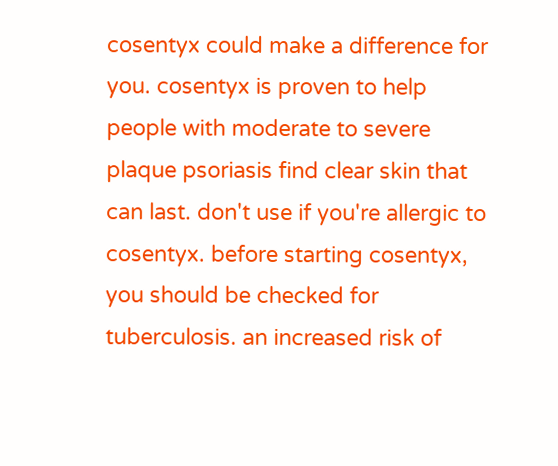cosentyx could make a difference for you. cosentyx is proven to help people with moderate to severe plaque psoriasis find clear skin that can last. don't use if you're allergic to cosentyx. before starting cosentyx, you should be checked for tuberculosis. an increased risk of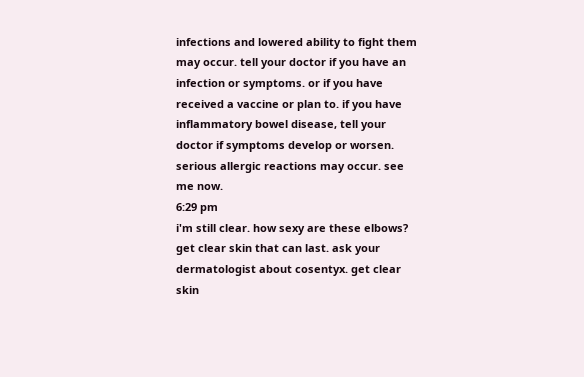infections and lowered ability to fight them may occur. tell your doctor if you have an infection or symptoms. or if you have received a vaccine or plan to. if you have inflammatory bowel disease, tell your doctor if symptoms develop or worsen. serious allergic reactions may occur. see me now.
6:29 pm
i'm still clear. how sexy are these elbows? get clear skin that can last. ask your dermatologist about cosentyx. get clear skin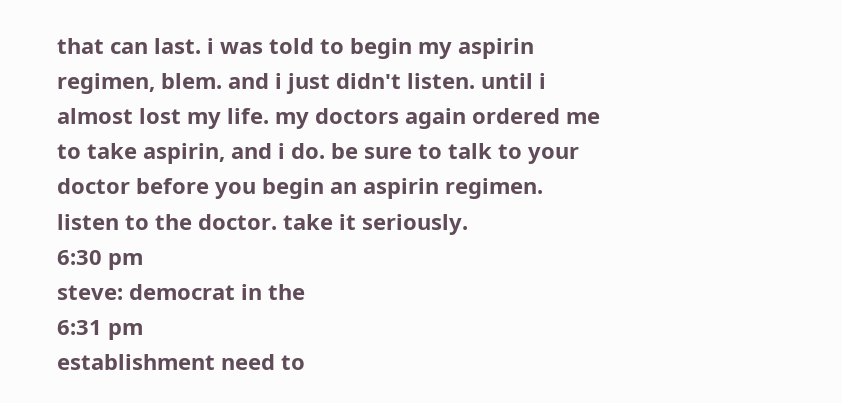that can last. i was told to begin my aspirin regimen, blem. and i just didn't listen. until i almost lost my life. my doctors again ordered me to take aspirin, and i do. be sure to talk to your doctor before you begin an aspirin regimen. listen to the doctor. take it seriously.
6:30 pm
steve: democrat in the
6:31 pm
establishment need to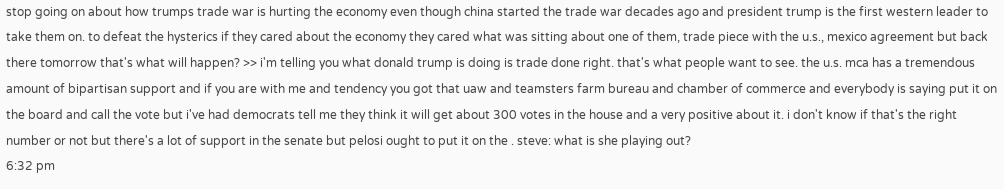stop going on about how trumps trade war is hurting the economy even though china started the trade war decades ago and president trump is the first western leader to take them on. to defeat the hysterics if they cared about the economy they cared what was sitting about one of them, trade piece with the u.s., mexico agreement but back there tomorrow that's what will happen? >> i'm telling you what donald trump is doing is trade done right. that's what people want to see. the u.s. mca has a tremendous amount of bipartisan support and if you are with me and tendency you got that uaw and teamsters farm bureau and chamber of commerce and everybody is saying put it on the board and call the vote but i've had democrats tell me they think it will get about 300 votes in the house and a very positive about it. i don't know if that's the right number or not but there's a lot of support in the senate but pelosi ought to put it on the . steve: what is she playing out?
6:32 pm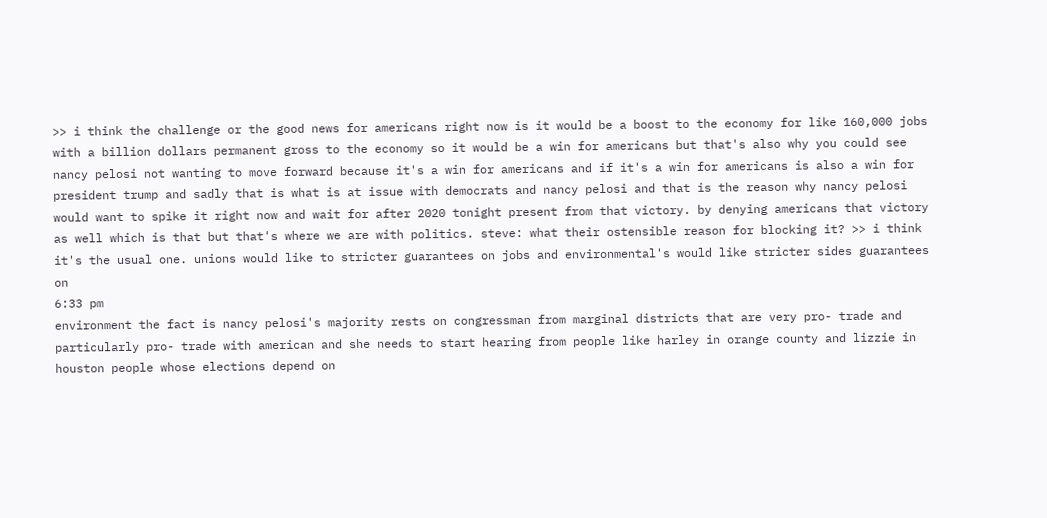>> i think the challenge or the good news for americans right now is it would be a boost to the economy for like 160,000 jobs with a billion dollars permanent gross to the economy so it would be a win for americans but that's also why you could see nancy pelosi not wanting to move forward because it's a win for americans and if it's a win for americans is also a win for president trump and sadly that is what is at issue with democrats and nancy pelosi and that is the reason why nancy pelosi would want to spike it right now and wait for after 2020 tonight present from that victory. by denying americans that victory as well which is that but that's where we are with politics. steve: what their ostensible reason for blocking it? >> i think it's the usual one. unions would like to stricter guarantees on jobs and environmental's would like stricter sides guarantees on
6:33 pm
environment the fact is nancy pelosi's majority rests on congressman from marginal districts that are very pro- trade and particularly pro- trade with american and she needs to start hearing from people like harley in orange county and lizzie in houston people whose elections depend on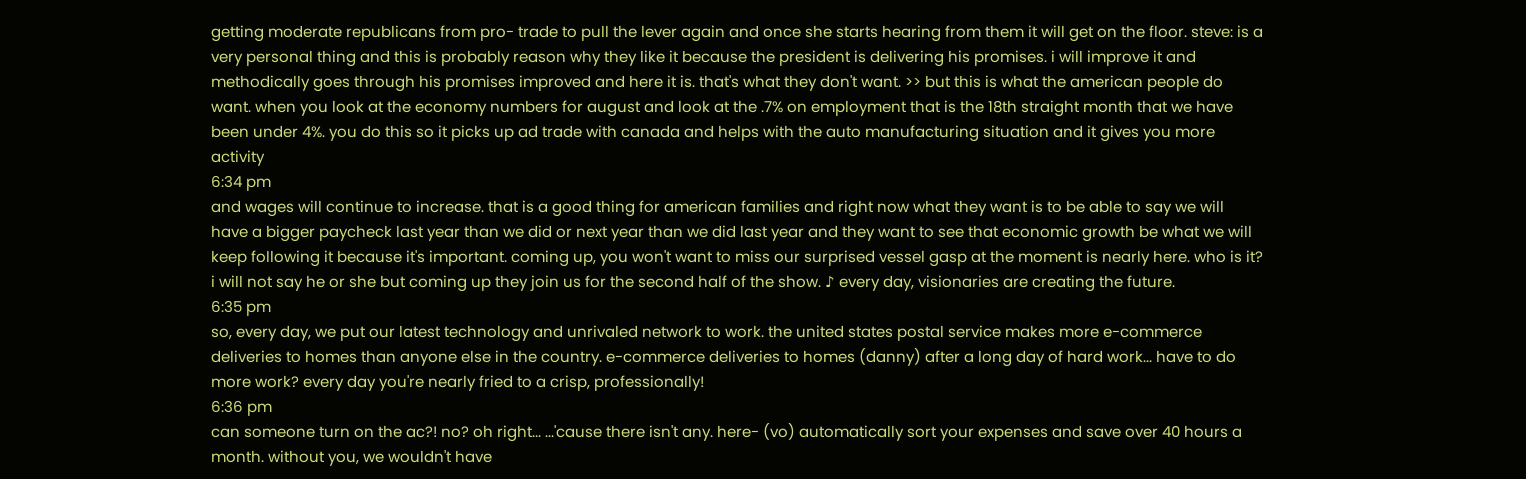getting moderate republicans from pro- trade to pull the lever again and once she starts hearing from them it will get on the floor. steve: is a very personal thing and this is probably reason why they like it because the president is delivering his promises. i will improve it and methodically goes through his promises improved and here it is. that's what they don't want. >> but this is what the american people do want. when you look at the economy numbers for august and look at the .7% on employment that is the 18th straight month that we have been under 4%. you do this so it picks up ad trade with canada and helps with the auto manufacturing situation and it gives you more activity
6:34 pm
and wages will continue to increase. that is a good thing for american families and right now what they want is to be able to say we will have a bigger paycheck last year than we did or next year than we did last year and they want to see that economic growth be what we will keep following it because it's important. coming up, you won't want to miss our surprised vessel gasp at the moment is nearly here. who is it? i will not say he or she but coming up they join us for the second half of the show. ♪ every day, visionaries are creating the future.
6:35 pm
so, every day, we put our latest technology and unrivaled network to work. the united states postal service makes more e-commerce deliveries to homes than anyone else in the country. e-commerce deliveries to homes (danny) after a long day of hard work... have to do more work? every day you're nearly fried to a crisp, professionally!
6:36 pm
can someone turn on the ac?! no? oh right... ...'cause there isn't any. here- (vo) automatically sort your expenses and save over 40 hours a month. without you, we wouldn't have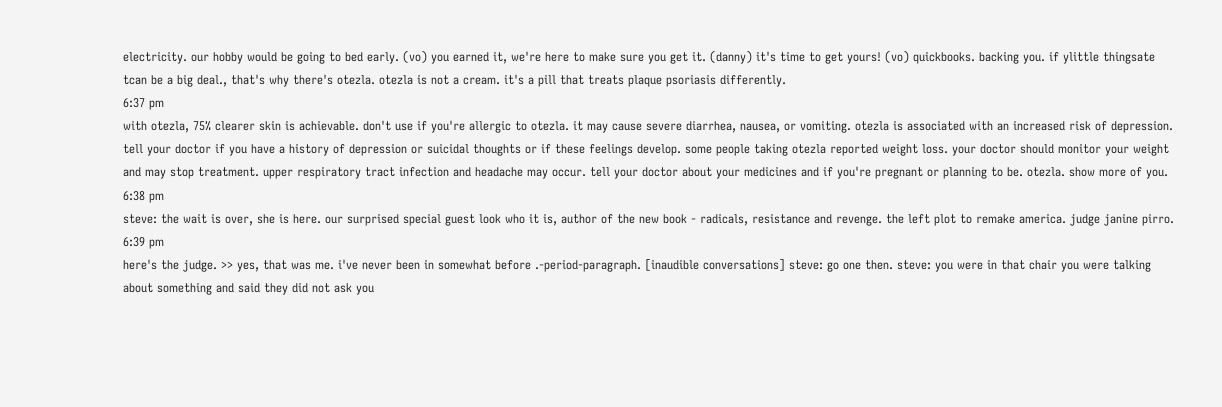electricity. our hobby would be going to bed early. (vo) you earned it, we're here to make sure you get it. (danny) it's time to get yours! (vo) quickbooks. backing you. if ylittle thingsate tcan be a big deal., that's why there's otezla. otezla is not a cream. it's a pill that treats plaque psoriasis differently.
6:37 pm
with otezla, 75% clearer skin is achievable. don't use if you're allergic to otezla. it may cause severe diarrhea, nausea, or vomiting. otezla is associated with an increased risk of depression. tell your doctor if you have a history of depression or suicidal thoughts or if these feelings develop. some people taking otezla reported weight loss. your doctor should monitor your weight and may stop treatment. upper respiratory tract infection and headache may occur. tell your doctor about your medicines and if you're pregnant or planning to be. otezla. show more of you.
6:38 pm
steve: the wait is over, she is here. our surprised special guest look who it is, author of the new book - radicals, resistance and revenge. the left plot to remake america. judge janine pirro.
6:39 pm
here's the judge. >> yes, that was me. i've never been in somewhat before .-period-paragraph. [inaudible conversations] steve: go one then. steve: you were in that chair you were talking about something and said they did not ask you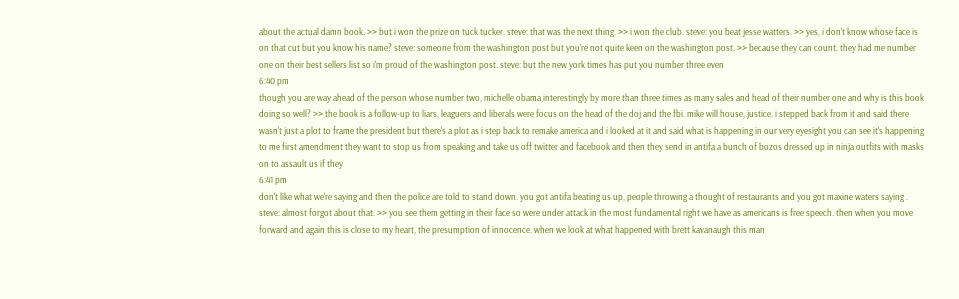about the actual damn book. >> but i won the prize on tuck tucker. steve: that was the next thing. >> i won the club. steve: you beat jesse watters. >> yes, i don't know whose face is on that cut but you know his name? steve: someone from the washington post but you're not quite keen on the washington post. >> because they can count. they had me number one on their best sellers list so i'm proud of the washington post. steve: but the new york times has put you number three even
6:40 pm
though you are way ahead of the person whose number two, michelle obama interestingly by more than three times as many sales and head of their number one and why is this book doing so well? >> the book is a follow-up to liars, leaguers and liberals were focus on the head of the doj and the fbi. mike will house, justice. i stepped back from it and said there wasn't just a plot to frame the president but there's a plot as i step back to remake america and i looked at it and said what is happening in our very eyesight you can see it's happening to me first amendment they want to stop us from speaking and take us off twitter and facebook and then they send in antifa a bunch of bozos dressed up in ninja outfits with masks on to assault us if they
6:41 pm
don't like what we're saying and then the police are told to stand down. you got antifa beating us up, people throwing a thought of restaurants and you got maxine waters saying . steve: almost forgot about that. >> you see them getting in their face so were under attack in the most fundamental right we have as americans is free speech. then when you move forward and again this is close to my heart, the presumption of innocence. when we look at what happened with brett kavanaugh this man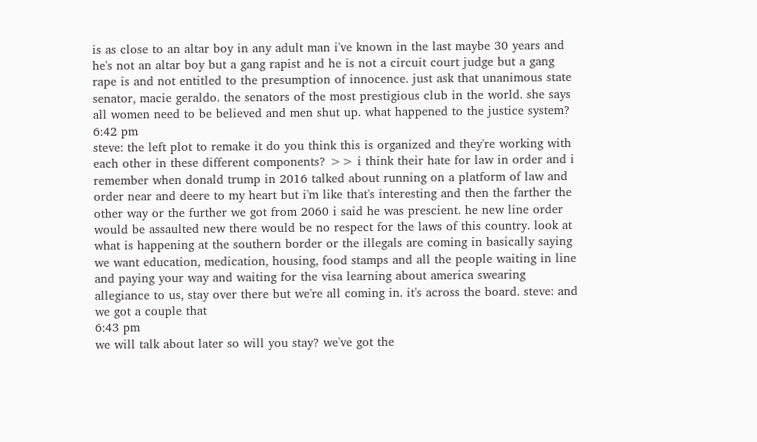is as close to an altar boy in any adult man i've known in the last maybe 30 years and he's not an altar boy but a gang rapist and he is not a circuit court judge but a gang rape is and not entitled to the presumption of innocence. just ask that unanimous state senator, macie geraldo. the senators of the most prestigious club in the world. she says all women need to be believed and men shut up. what happened to the justice system?
6:42 pm
steve: the left plot to remake it do you think this is organized and they're working with each other in these different components? >> i think their hate for law in order and i remember when donald trump in 2016 talked about running on a platform of law and order near and deere to my heart but i'm like that's interesting and then the farther the other way or the further we got from 2060 i said he was prescient. he new line order would be assaulted new there would be no respect for the laws of this country. look at what is happening at the southern border or the illegals are coming in basically saying we want education, medication, housing, food stamps and all the people waiting in line and paying your way and waiting for the visa learning about america swearing allegiance to us, stay over there but we're all coming in. it's across the board. steve: and we got a couple that
6:43 pm
we will talk about later so will you stay? we've got the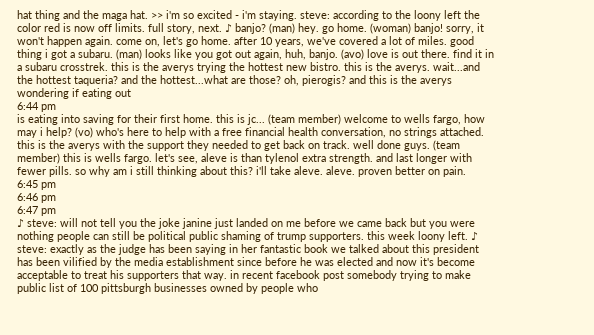hat thing and the maga hat. >> i'm so excited - i'm staying. steve: according to the loony left the color red is now off limits. full story, next. ♪ banjo? (man) hey. go home. (woman) banjo! sorry, it won't happen again. come on, let's go home. after 10 years, we've covered a lot of miles. good thing i got a subaru. (man) looks like you got out again, huh, banjo. (avo) love is out there. find it in a subaru crosstrek. this is the averys trying the hottest new bistro. this is the averys. wait...and the hottest taqueria? and the hottest...what are those? oh, pierogis? and this is the averys wondering if eating out
6:44 pm
is eating into saving for their first home. this is jc... (team member) welcome to wells fargo, how may i help? (vo) who's here to help with a free financial health conversation, no strings attached. this is the averys with the support they needed to get back on track. well done guys. (team member) this is wells fargo. let's see, aleve is than tylenol extra strength. and last longer with fewer pills. so why am i still thinking about this? i'll take aleve. aleve. proven better on pain.
6:45 pm
6:46 pm
6:47 pm
♪ steve: will not tell you the joke janine just landed on me before we came back but you were nothing people can still be political public shaming of trump supporters. this week loony left. ♪ steve: exactly as the judge has been saying in her fantastic book we talked about this president has been vilified by the media establishment since before he was elected and now it's become acceptable to treat his supporters that way. in recent facebook post somebody trying to make public list of 100 pittsburgh businesses owned by people who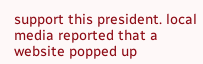support this president. local media reported that a website popped up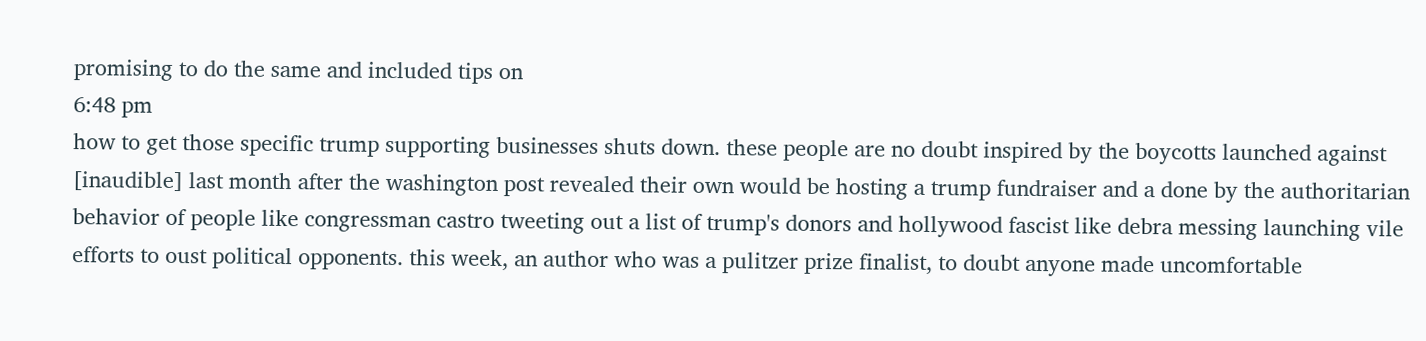promising to do the same and included tips on
6:48 pm
how to get those specific trump supporting businesses shuts down. these people are no doubt inspired by the boycotts launched against [inaudible] last month after the washington post revealed their own would be hosting a trump fundraiser and a done by the authoritarian behavior of people like congressman castro tweeting out a list of trump's donors and hollywood fascist like debra messing launching vile efforts to oust political opponents. this week, an author who was a pulitzer prize finalist, to doubt anyone made uncomfortable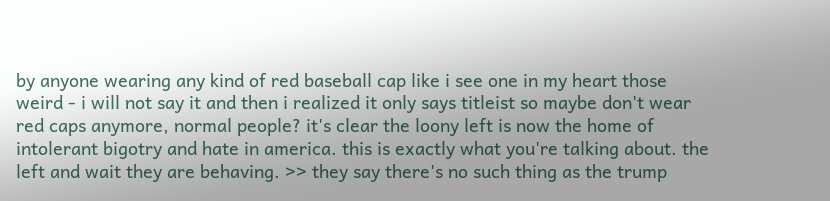by anyone wearing any kind of red baseball cap like i see one in my heart those weird - i will not say it and then i realized it only says titleist so maybe don't wear red caps anymore, normal people? it's clear the loony left is now the home of intolerant bigotry and hate in america. this is exactly what you're talking about. the left and wait they are behaving. >> they say there's no such thing as the trump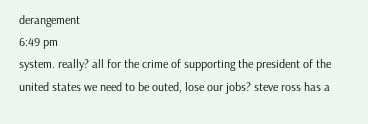derangement
6:49 pm
system. really? all for the crime of supporting the president of the united states we need to be outed, lose our jobs? steve ross has a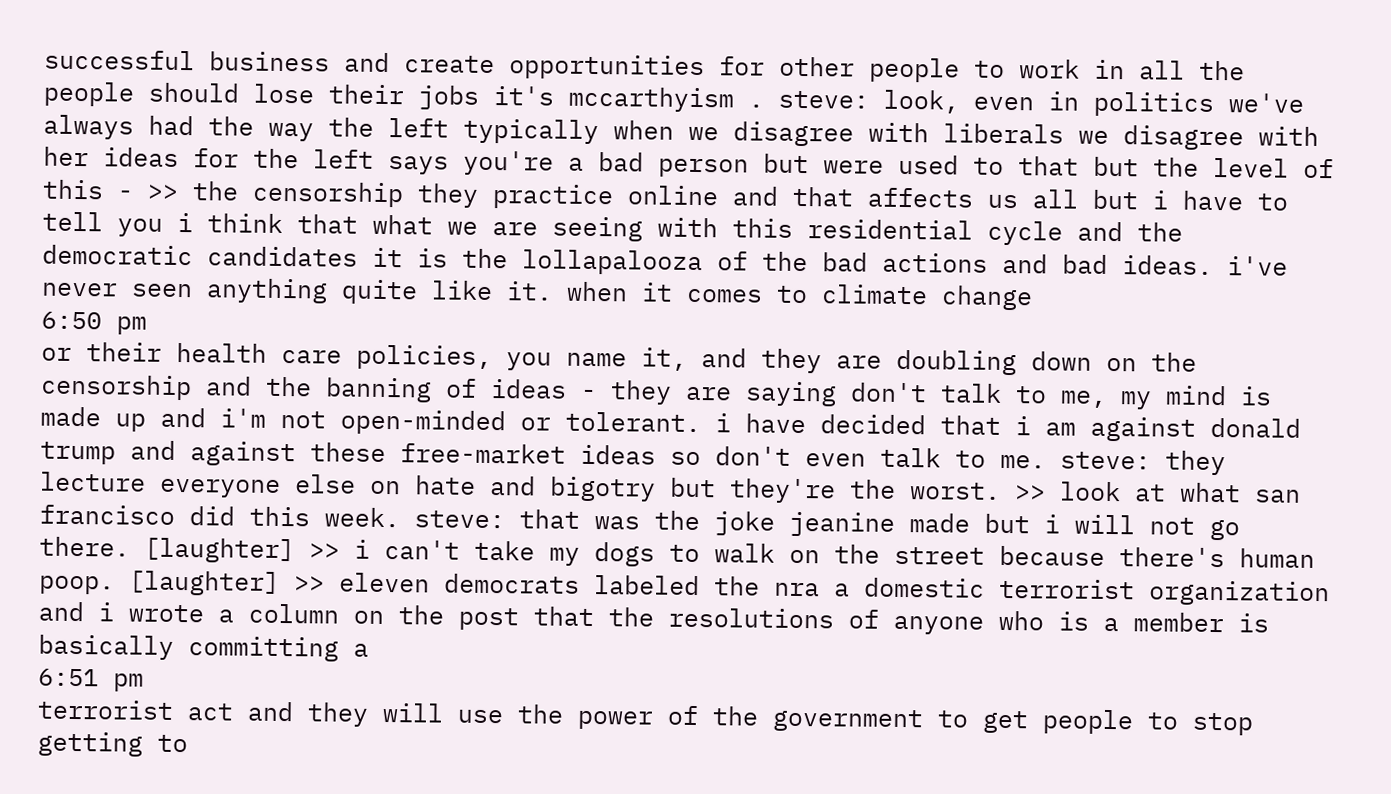successful business and create opportunities for other people to work in all the people should lose their jobs it's mccarthyism . steve: look, even in politics we've always had the way the left typically when we disagree with liberals we disagree with her ideas for the left says you're a bad person but were used to that but the level of this - >> the censorship they practice online and that affects us all but i have to tell you i think that what we are seeing with this residential cycle and the democratic candidates it is the lollapalooza of the bad actions and bad ideas. i've never seen anything quite like it. when it comes to climate change
6:50 pm
or their health care policies, you name it, and they are doubling down on the censorship and the banning of ideas - they are saying don't talk to me, my mind is made up and i'm not open-minded or tolerant. i have decided that i am against donald trump and against these free-market ideas so don't even talk to me. steve: they lecture everyone else on hate and bigotry but they're the worst. >> look at what san francisco did this week. steve: that was the joke jeanine made but i will not go there. [laughter] >> i can't take my dogs to walk on the street because there's human poop. [laughter] >> eleven democrats labeled the nra a domestic terrorist organization and i wrote a column on the post that the resolutions of anyone who is a member is basically committing a
6:51 pm
terrorist act and they will use the power of the government to get people to stop getting to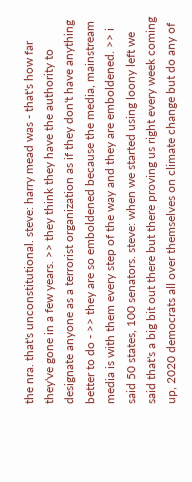the nra. that's unconstitutional. steve: harry mead was - that's how far they've gone in a few years. >> they think they have the authority to designate anyone as a terrorist organization as if they don't have anything better to do - >> they are so emboldened because the media, mainstream media is with them every step of the way and they are emboldened. >> i said 50 states, 100 senators. steve: when we started using loony left we said that's a big bit out there but there proving us right every week coming up, 2020 democrats all over themselves on climate change but do any of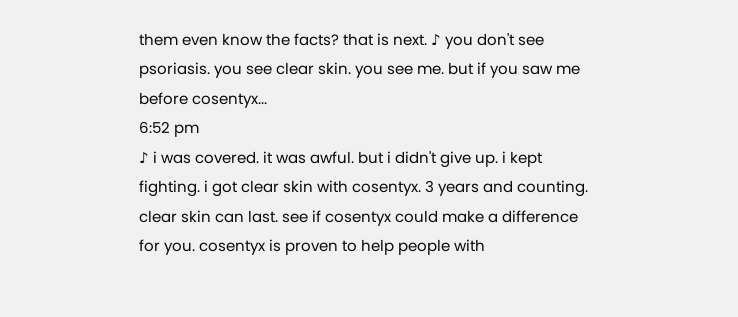them even know the facts? that is next. ♪ you don't see psoriasis. you see clear skin. you see me. but if you saw me before cosentyx...
6:52 pm
♪ i was covered. it was awful. but i didn't give up. i kept fighting. i got clear skin with cosentyx. 3 years and counting. clear skin can last. see if cosentyx could make a difference for you. cosentyx is proven to help people with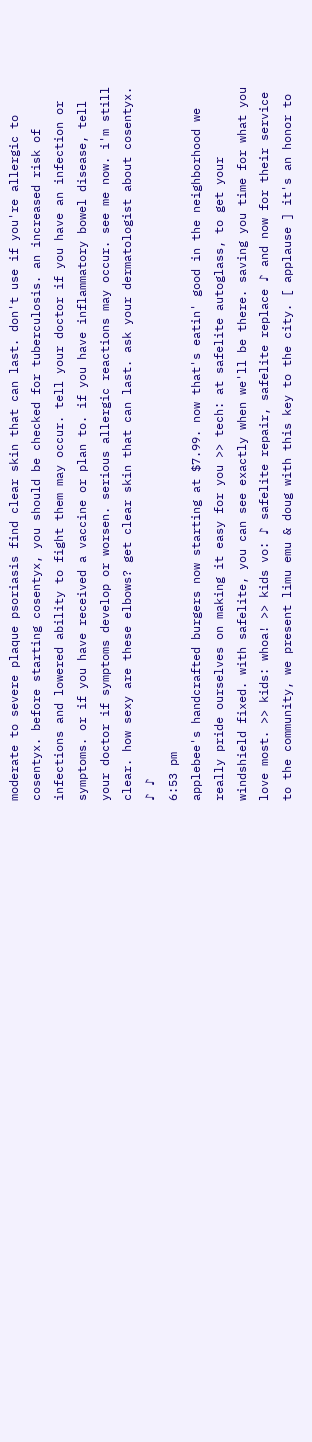moderate to severe plaque psoriasis find clear skin that can last. don't use if you're allergic to cosentyx. before starting cosentyx, you should be checked for tuberculosis. an increased risk of infections and lowered ability to fight them may occur. tell your doctor if you have an infection or symptoms. or if you have received a vaccine or plan to. if you have inflammatory bowel disease, tell your doctor if symptoms develop or worsen. serious allergic reactions may occur. see me now. i'm still clear. how sexy are these elbows? get clear skin that can last. ask your dermatologist about cosentyx. ♪ ♪
6:53 pm
applebee's handcrafted burgers now starting at $7.99. now that's eatin' good in the neighborhood we really pride ourselves on making it easy for you >> tech: at safelite autoglass, to get your windshield fixed. with safelite, you can see exactly when we'll be there. saving you time for what you love most. >> kids: whoa! >> kids vo: ♪ safelite repair, safelite replace ♪ and now for their service to the community, we present limu emu & doug with this key to the city. [ applause ] it's an honor to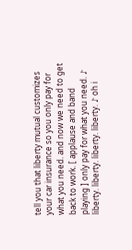tell you that liberty mutual customizes your car insurance so you only pay for what you need. and now we need to get back to work. [ applause and band playing ] only pay for what you need. ♪ liberty. liberty. liberty. liberty. ♪ oh i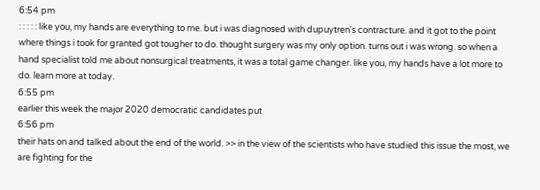6:54 pm
: : : : : like you, my hands are everything to me. but i was diagnosed with dupuytren's contracture. and it got to the point where things i took for granted got tougher to do. thought surgery was my only option. turns out i was wrong. so when a hand specialist told me about nonsurgical treatments, it was a total game changer. like you, my hands have a lot more to do. learn more at today.
6:55 pm
earlier this week the major 2020 democratic candidates put
6:56 pm
their hats on and talked about the end of the world. >> in the view of the scientists who have studied this issue the most, we are fighting for the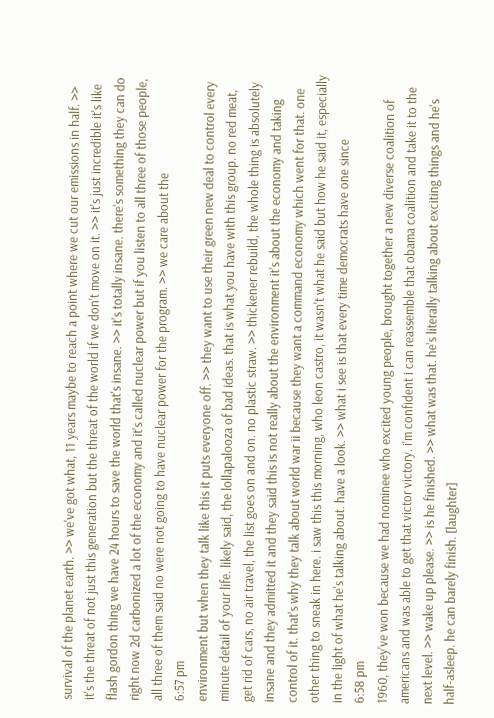survival of the planet earth. >> we've got what, 11 years maybe to reach a point where we cut our emissions in half. >> it's the threat of not just this generation but the threat of the world if we don't move on it. >> it's just incredible it's like flash gordon thing we have 24 hours to save the world that's insane. >> it's totally insane. there's something they can do right now 2d carbonized a lot of the economy and it's called nuclear power but if you listen to all three of those people, all three of them said no were not going to have nuclear power for the program. >> we care about the
6:57 pm
environment but when they talk like this it puts everyone off. >> they want to use their green new deal to control every minute detail of your life. likely said, the lollapalooza of bad ideas. that is what you have with this group. no red meat, get rid of cars, no air travel, the list goes on and on. no plastic straw. >> thickener rebuild, the whole thing is absolutely insane and they admitted it and they said this is not really about the environment it's about the economy and taking control of it. that's why they talk about world war ii because they want a command economy which went for that. one other thing to sneak in here. i saw this this morning, who leon castro, it wasn't what he said but how he said it, especially in the light of what he's talking about. have a look. >> what i see is that every time democrats have one since
6:58 pm
1960, they've won because we had nominee who excited young people, brought together a new diverse coalition of americans and was able to get that victor victory. i'm confident i can reassemble that obama coalition and take it to the next level. >> wake up please. >> is he finished. >> what was that. he's literally talking about exciting things and he's half-asleep. he can barely finish. [laughter]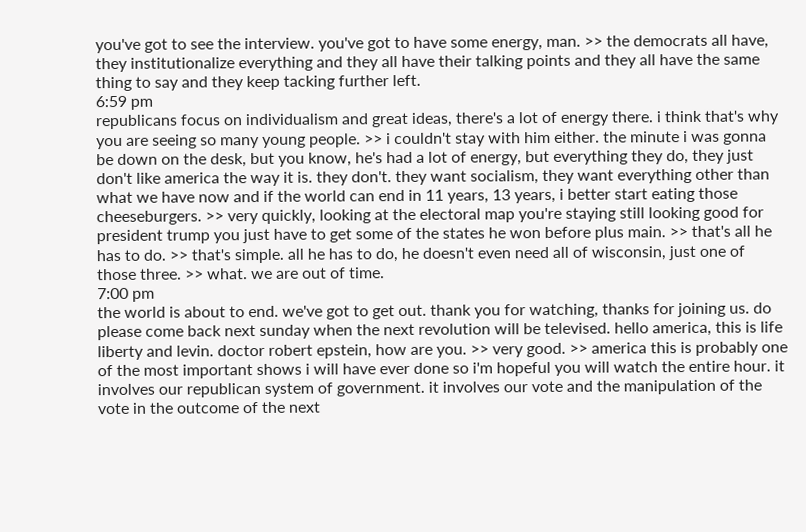you've got to see the interview. you've got to have some energy, man. >> the democrats all have, they institutionalize everything and they all have their talking points and they all have the same thing to say and they keep tacking further left.
6:59 pm
republicans focus on individualism and great ideas, there's a lot of energy there. i think that's why you are seeing so many young people. >> i couldn't stay with him either. the minute i was gonna be down on the desk, but you know, he's had a lot of energy, but everything they do, they just don't like america the way it is. they don't. they want socialism, they want everything other than what we have now and if the world can end in 11 years, 13 years, i better start eating those cheeseburgers. >> very quickly, looking at the electoral map you're staying still looking good for president trump you just have to get some of the states he won before plus main. >> that's all he has to do. >> that's simple. all he has to do, he doesn't even need all of wisconsin, just one of those three. >> what. we are out of time.
7:00 pm
the world is about to end. we've got to get out. thank you for watching, thanks for joining us. do please come back next sunday when the next revolution will be televised. hello america, this is life liberty and levin. doctor robert epstein, how are you. >> very good. >> america this is probably one of the most important shows i will have ever done so i'm hopeful you will watch the entire hour. it involves our republican system of government. it involves our vote and the manipulation of the vote in the outcome of the next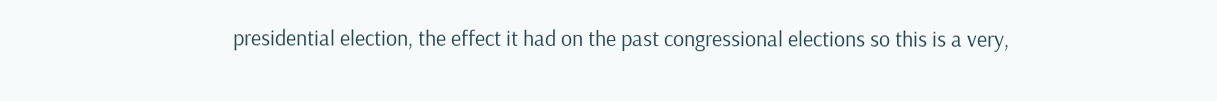presidential election, the effect it had on the past congressional elections so this is a very,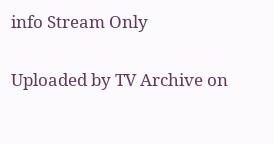info Stream Only

Uploaded by TV Archive on